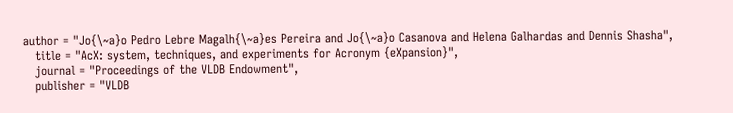author = "Jo{\~a}o Pedro Lebre Magalh{\~a}es Pereira and Jo{\~a}o Casanova and Helena Galhardas and Dennis Shasha",
   title = "AcX: system, techniques, and experiments for Acronym {eXpansion}",
   journal = "Proceedings of the VLDB Endowment",
   publisher = "VLDB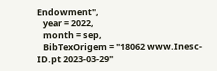Endowment",
   year = 2022,
   month = sep,
   BibTexOrigem = "18062 www.Inesc-ID.pt 2023-03-29"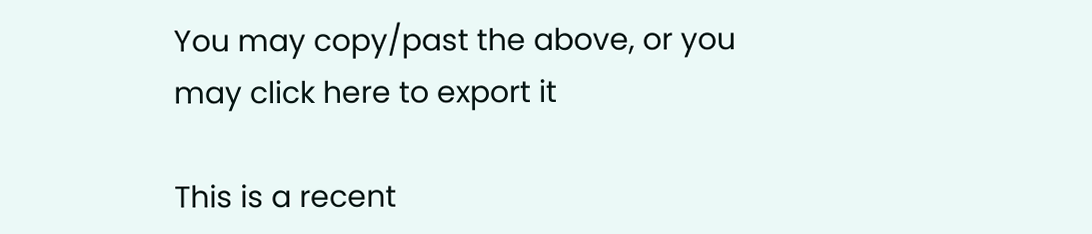You may copy/past the above, or you may click here to export it

This is a recent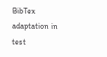BibTex adaptation in test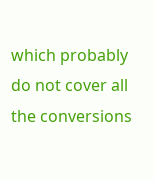which probably do not cover all the conversions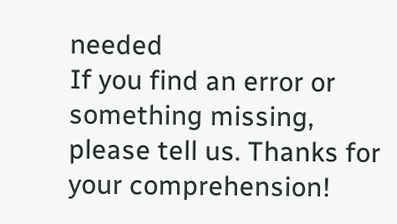needed
If you find an error or something missing, please tell us. Thanks for your comprehension!